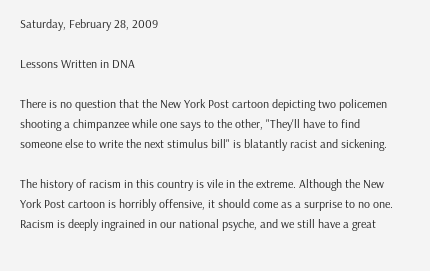Saturday, February 28, 2009

Lessons Written in DNA

There is no question that the New York Post cartoon depicting two policemen shooting a chimpanzee while one says to the other, "They'll have to find someone else to write the next stimulus bill" is blatantly racist and sickening.

The history of racism in this country is vile in the extreme. Although the New York Post cartoon is horribly offensive, it should come as a surprise to no one. Racism is deeply ingrained in our national psyche, and we still have a great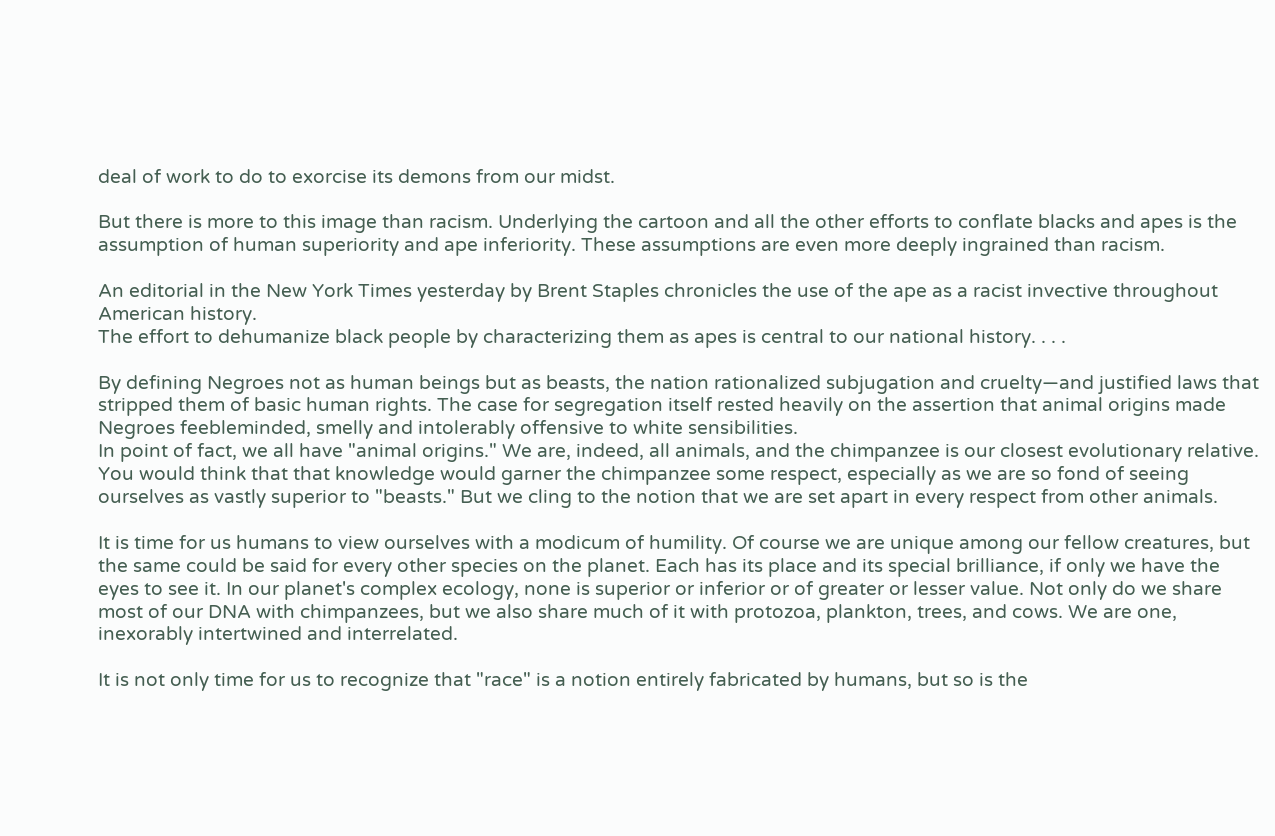deal of work to do to exorcise its demons from our midst.

But there is more to this image than racism. Underlying the cartoon and all the other efforts to conflate blacks and apes is the assumption of human superiority and ape inferiority. These assumptions are even more deeply ingrained than racism.

An editorial in the New York Times yesterday by Brent Staples chronicles the use of the ape as a racist invective throughout American history.
The effort to dehumanize black people by characterizing them as apes is central to our national history. . . .

By defining Negroes not as human beings but as beasts, the nation rationalized subjugation and cruelty—and justified laws that stripped them of basic human rights. The case for segregation itself rested heavily on the assertion that animal origins made Negroes feebleminded, smelly and intolerably offensive to white sensibilities.
In point of fact, we all have "animal origins." We are, indeed, all animals, and the chimpanzee is our closest evolutionary relative. You would think that that knowledge would garner the chimpanzee some respect, especially as we are so fond of seeing ourselves as vastly superior to "beasts." But we cling to the notion that we are set apart in every respect from other animals.

It is time for us humans to view ourselves with a modicum of humility. Of course we are unique among our fellow creatures, but the same could be said for every other species on the planet. Each has its place and its special brilliance, if only we have the eyes to see it. In our planet's complex ecology, none is superior or inferior or of greater or lesser value. Not only do we share most of our DNA with chimpanzees, but we also share much of it with protozoa, plankton, trees, and cows. We are one, inexorably intertwined and interrelated.

It is not only time for us to recognize that "race" is a notion entirely fabricated by humans, but so is the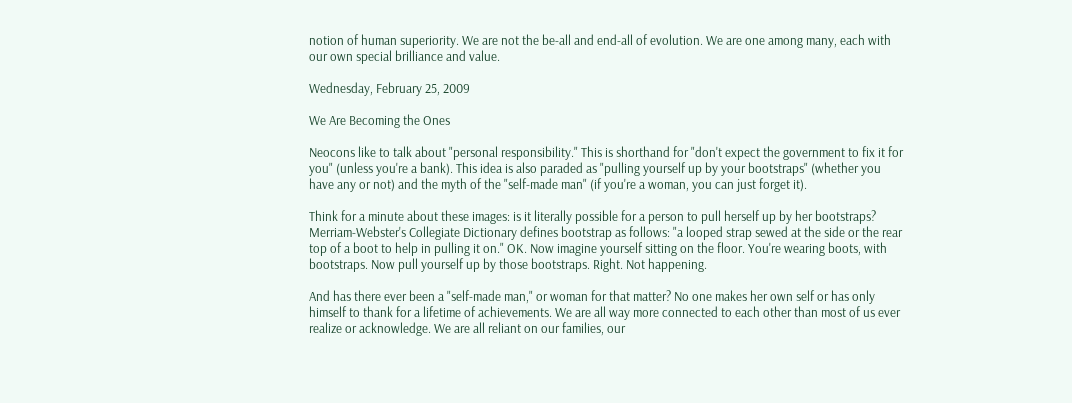notion of human superiority. We are not the be-all and end-all of evolution. We are one among many, each with our own special brilliance and value.

Wednesday, February 25, 2009

We Are Becoming the Ones

Neocons like to talk about "personal responsibility." This is shorthand for "don't expect the government to fix it for you" (unless you're a bank). This idea is also paraded as "pulling yourself up by your bootstraps" (whether you have any or not) and the myth of the "self-made man" (if you're a woman, you can just forget it).

Think for a minute about these images: is it literally possible for a person to pull herself up by her bootstraps? Merriam-Webster's Collegiate Dictionary defines bootstrap as follows: "a looped strap sewed at the side or the rear top of a boot to help in pulling it on." OK. Now imagine yourself sitting on the floor. You're wearing boots, with bootstraps. Now pull yourself up by those bootstraps. Right. Not happening.

And has there ever been a "self-made man," or woman for that matter? No one makes her own self or has only himself to thank for a lifetime of achievements. We are all way more connected to each other than most of us ever realize or acknowledge. We are all reliant on our families, our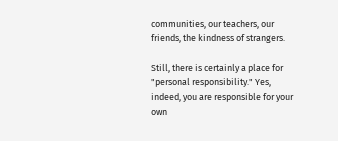communities, our teachers, our friends, the kindness of strangers.

Still, there is certainly a place for "personal responsibility." Yes, indeed, you are responsible for your own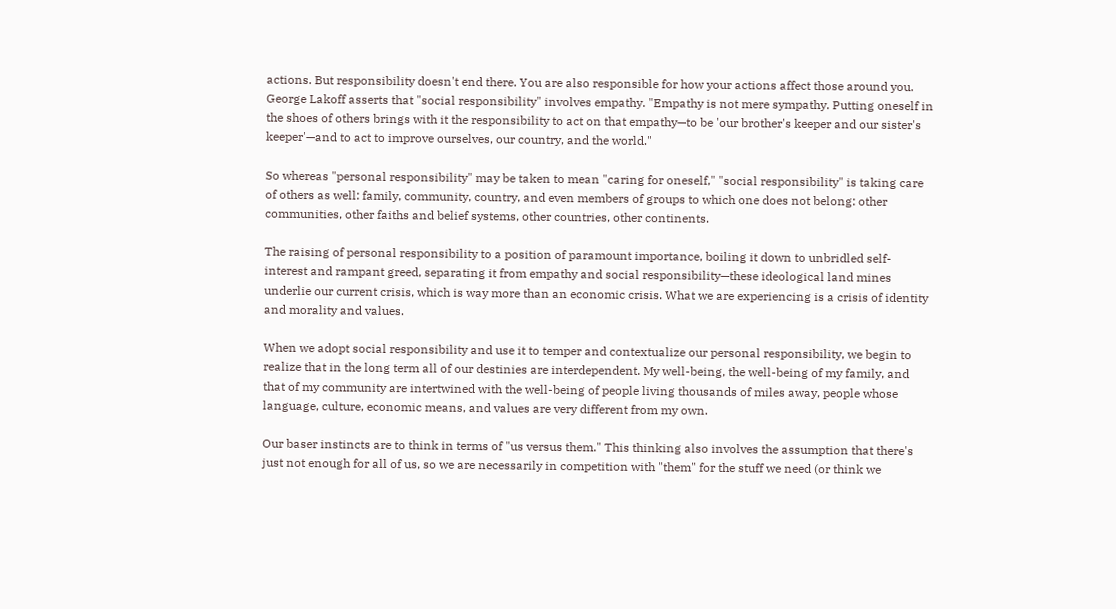actions. But responsibility doesn't end there. You are also responsible for how your actions affect those around you. George Lakoff asserts that "social responsibility" involves empathy. "Empathy is not mere sympathy. Putting oneself in the shoes of others brings with it the responsibility to act on that empathy—to be 'our brother's keeper and our sister's keeper'—and to act to improve ourselves, our country, and the world."

So whereas "personal responsibility" may be taken to mean "caring for oneself," "social responsibility" is taking care of others as well: family, community, country, and even members of groups to which one does not belong: other communities, other faiths and belief systems, other countries, other continents.

The raising of personal responsibility to a position of paramount importance, boiling it down to unbridled self-interest and rampant greed, separating it from empathy and social responsibility—these ideological land mines underlie our current crisis, which is way more than an economic crisis. What we are experiencing is a crisis of identity and morality and values.

When we adopt social responsibility and use it to temper and contextualize our personal responsibility, we begin to realize that in the long term all of our destinies are interdependent. My well-being, the well-being of my family, and that of my community are intertwined with the well-being of people living thousands of miles away, people whose language, culture, economic means, and values are very different from my own.

Our baser instincts are to think in terms of "us versus them." This thinking also involves the assumption that there's just not enough for all of us, so we are necessarily in competition with "them" for the stuff we need (or think we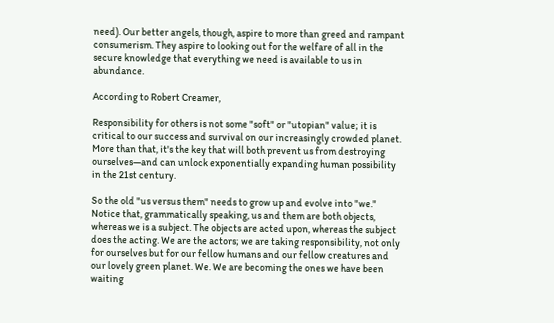need). Our better angels, though, aspire to more than greed and rampant consumerism. They aspire to looking out for the welfare of all in the secure knowledge that everything we need is available to us in abundance.

According to Robert Creamer,

Responsibility for others is not some "soft" or "utopian" value; it is critical to our success and survival on our increasingly crowded planet. More than that, it's the key that will both prevent us from destroying ourselves—and can unlock exponentially expanding human possibility in the 21st century.

So the old "us versus them" needs to grow up and evolve into "we." Notice that, grammatically speaking, us and them are both objects, whereas we is a subject. The objects are acted upon, whereas the subject does the acting. We are the actors; we are taking responsibility, not only for ourselves but for our fellow humans and our fellow creatures and our lovely green planet. We. We are becoming the ones we have been waiting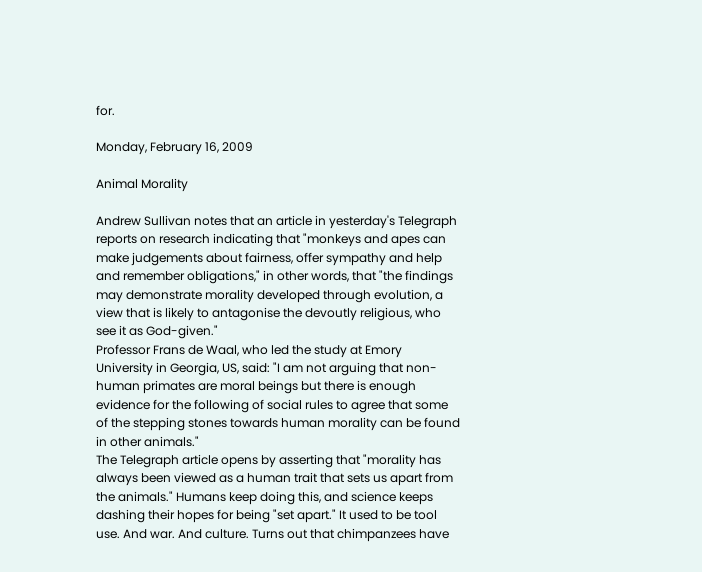for.

Monday, February 16, 2009

Animal Morality

Andrew Sullivan notes that an article in yesterday's Telegraph reports on research indicating that "monkeys and apes can make judgements about fairness, offer sympathy and help and remember obligations," in other words, that "the findings may demonstrate morality developed through evolution, a view that is likely to antagonise the devoutly religious, who see it as God-given."
Professor Frans de Waal, who led the study at Emory University in Georgia, US, said: "I am not arguing that non-human primates are moral beings but there is enough evidence for the following of social rules to agree that some of the stepping stones towards human morality can be found in other animals."
The Telegraph article opens by asserting that "morality has always been viewed as a human trait that sets us apart from the animals." Humans keep doing this, and science keeps dashing their hopes for being "set apart." It used to be tool use. And war. And culture. Turns out that chimpanzees have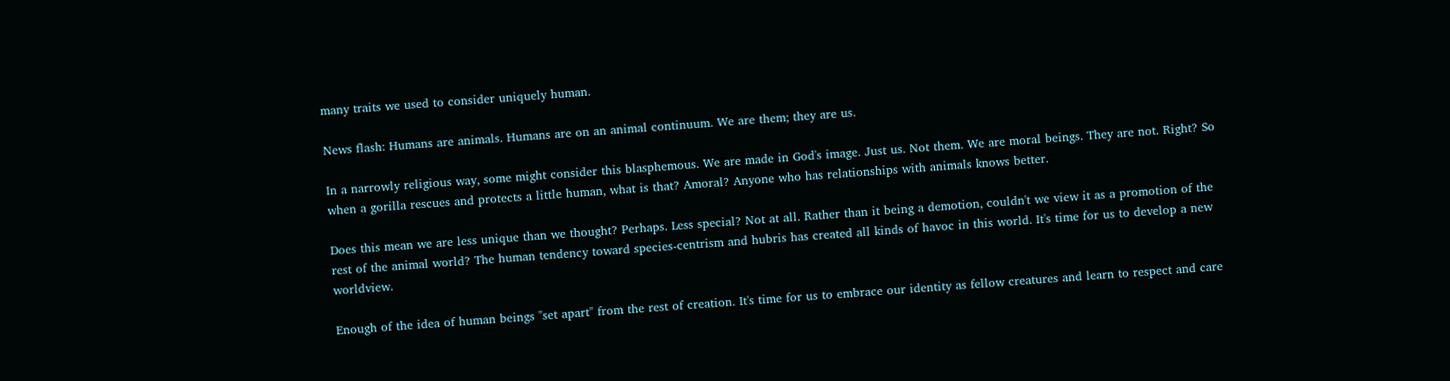many traits we used to consider uniquely human.

News flash: Humans are animals. Humans are on an animal continuum. We are them; they are us.

In a narrowly religious way, some might consider this blasphemous. We are made in God's image. Just us. Not them. We are moral beings. They are not. Right? So when a gorilla rescues and protects a little human, what is that? Amoral? Anyone who has relationships with animals knows better.

Does this mean we are less unique than we thought? Perhaps. Less special? Not at all. Rather than it being a demotion, couldn't we view it as a promotion of the rest of the animal world? The human tendency toward species-centrism and hubris has created all kinds of havoc in this world. It's time for us to develop a new worldview.

Enough of the idea of human beings "set apart" from the rest of creation. It's time for us to embrace our identity as fellow creatures and learn to respect and care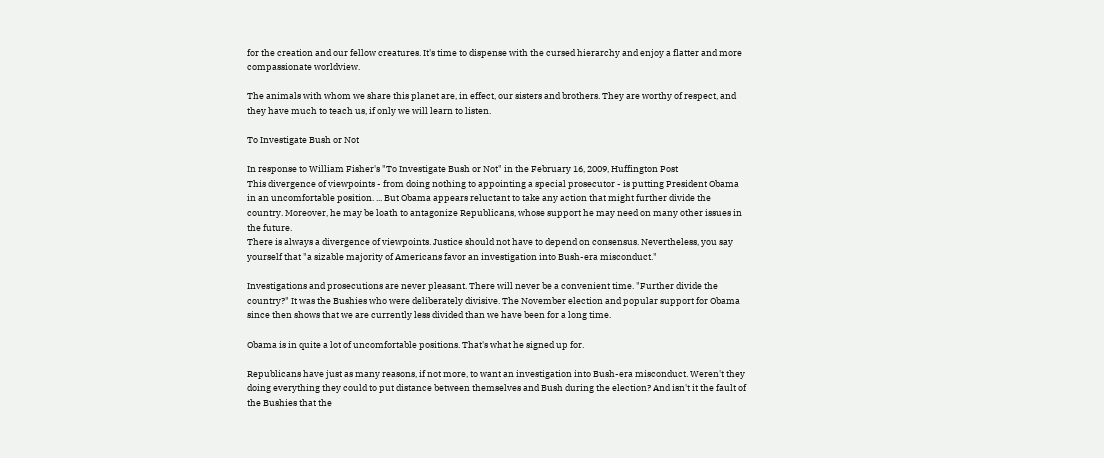for the creation and our fellow creatures. It's time to dispense with the cursed hierarchy and enjoy a flatter and more compassionate worldview.

The animals with whom we share this planet are, in effect, our sisters and brothers. They are worthy of respect, and they have much to teach us, if only we will learn to listen.

To Investigate Bush or Not

In response to William Fisher's "To Investigate Bush or Not" in the February 16, 2009, Huffington Post
This divergence of viewpoints - from doing nothing to appointing a special prosecutor - is putting President Obama in an uncomfortable position. ... But Obama appears reluctant to take any action that might further divide the country. Moreover, he may be loath to antagonize Republicans, whose support he may need on many other issues in the future.
There is always a divergence of viewpoints. Justice should not have to depend on consensus. Nevertheless, you say yourself that "a sizable majority of Americans favor an investigation into Bush-era misconduct."

Investigations and prosecutions are never pleasant. There will never be a convenient time. "Further divide the country?" It was the Bushies who were deliberately divisive. The November election and popular support for Obama since then shows that we are currently less divided than we have been for a long time.

Obama is in quite a lot of uncomfortable positions. That's what he signed up for.

Republicans have just as many reasons, if not more, to want an investigation into Bush-era misconduct. Weren't they doing everything they could to put distance between themselves and Bush during the election? And isn't it the fault of the Bushies that the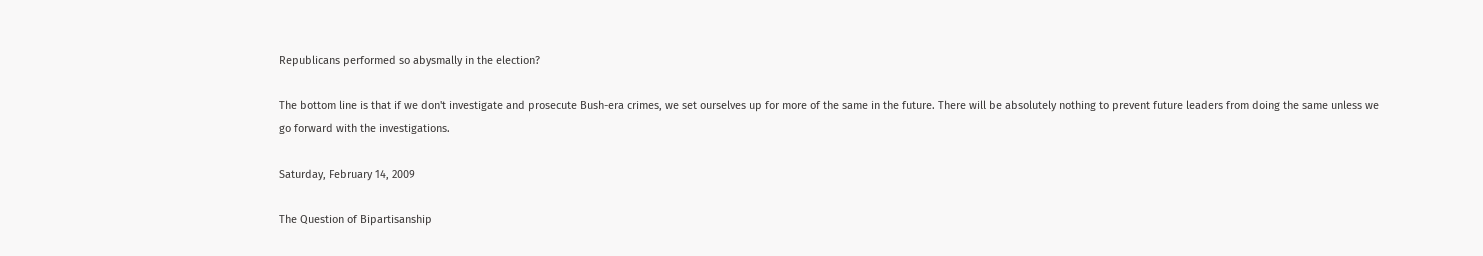Republicans performed so abysmally in the election?

The bottom line is that if we don't investigate and prosecute Bush-era crimes, we set ourselves up for more of the same in the future. There will be absolutely nothing to prevent future leaders from doing the same unless we go forward with the investigations.

Saturday, February 14, 2009

The Question of Bipartisanship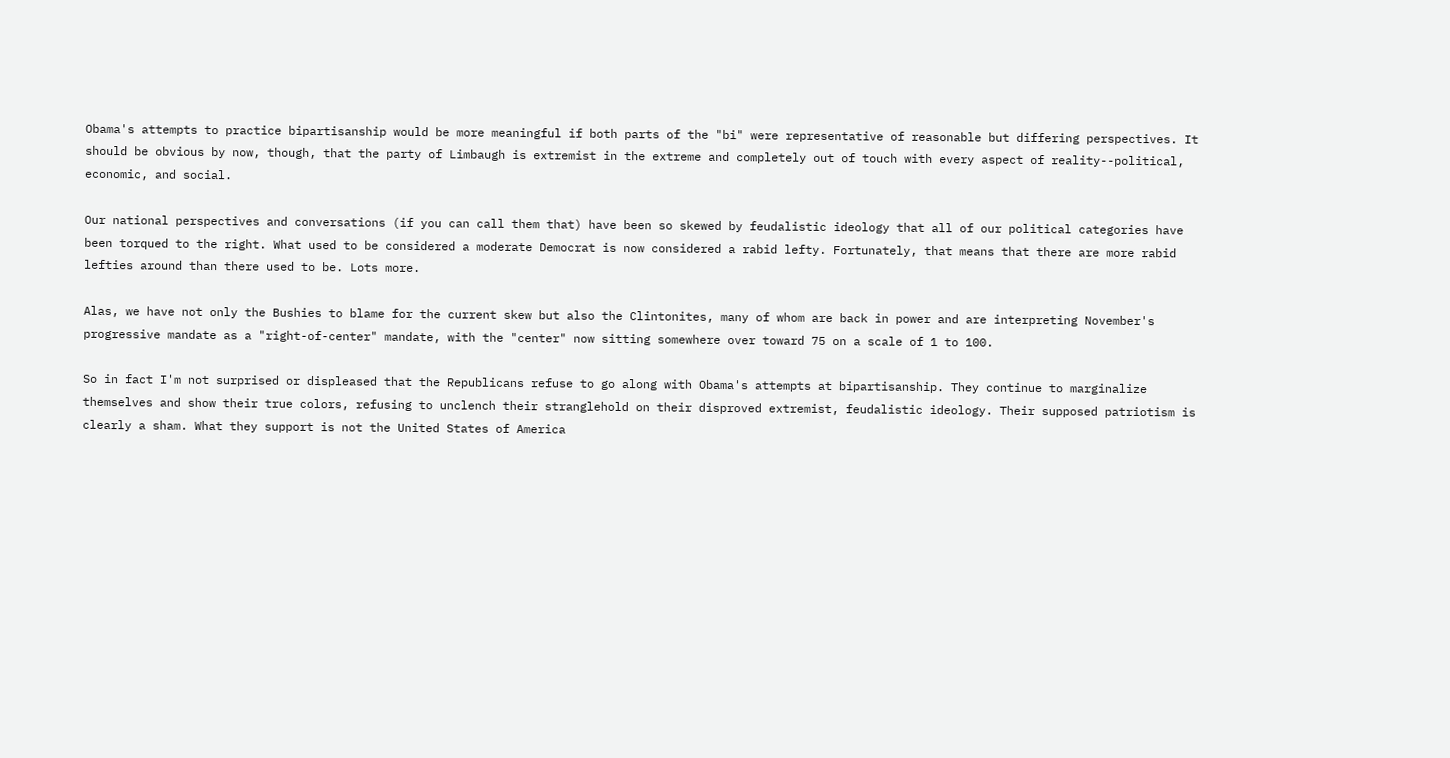Obama's attempts to practice bipartisanship would be more meaningful if both parts of the "bi" were representative of reasonable but differing perspectives. It should be obvious by now, though, that the party of Limbaugh is extremist in the extreme and completely out of touch with every aspect of reality--political, economic, and social.

Our national perspectives and conversations (if you can call them that) have been so skewed by feudalistic ideology that all of our political categories have been torqued to the right. What used to be considered a moderate Democrat is now considered a rabid lefty. Fortunately, that means that there are more rabid lefties around than there used to be. Lots more.

Alas, we have not only the Bushies to blame for the current skew but also the Clintonites, many of whom are back in power and are interpreting November's progressive mandate as a "right-of-center" mandate, with the "center" now sitting somewhere over toward 75 on a scale of 1 to 100.

So in fact I'm not surprised or displeased that the Republicans refuse to go along with Obama's attempts at bipartisanship. They continue to marginalize themselves and show their true colors, refusing to unclench their stranglehold on their disproved extremist, feudalistic ideology. Their supposed patriotism is clearly a sham. What they support is not the United States of America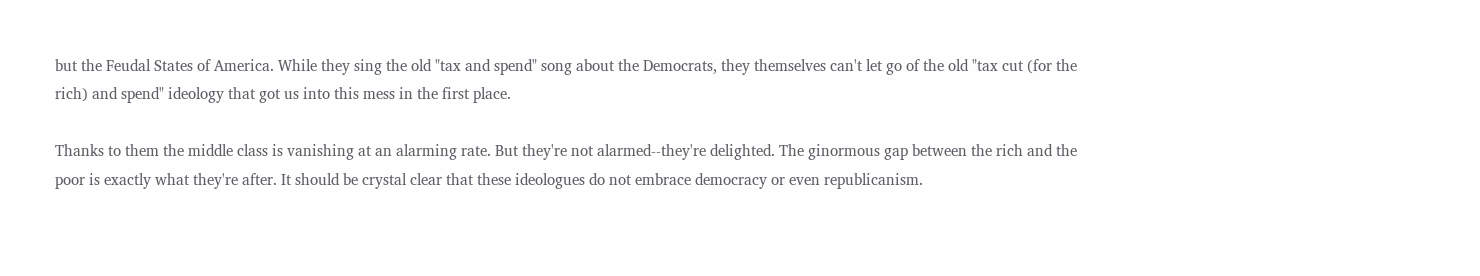but the Feudal States of America. While they sing the old "tax and spend" song about the Democrats, they themselves can't let go of the old "tax cut (for the rich) and spend" ideology that got us into this mess in the first place.

Thanks to them the middle class is vanishing at an alarming rate. But they're not alarmed--they're delighted. The ginormous gap between the rich and the poor is exactly what they're after. It should be crystal clear that these ideologues do not embrace democracy or even republicanism.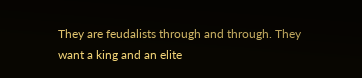They are feudalists through and through. They want a king and an elite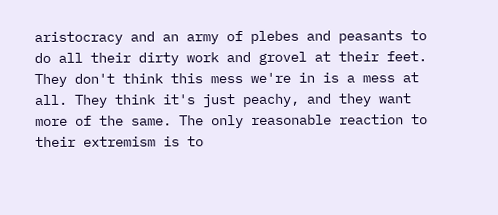aristocracy and an army of plebes and peasants to do all their dirty work and grovel at their feet. They don't think this mess we're in is a mess at all. They think it's just peachy, and they want more of the same. The only reasonable reaction to their extremism is to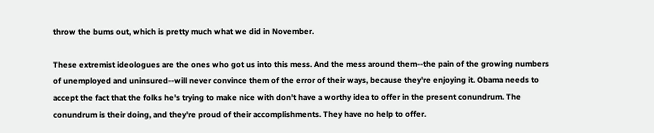throw the bums out, which is pretty much what we did in November.

These extremist ideologues are the ones who got us into this mess. And the mess around them--the pain of the growing numbers of unemployed and uninsured--will never convince them of the error of their ways, because they're enjoying it. Obama needs to accept the fact that the folks he's trying to make nice with don't have a worthy idea to offer in the present conundrum. The conundrum is their doing, and they're proud of their accomplishments. They have no help to offer.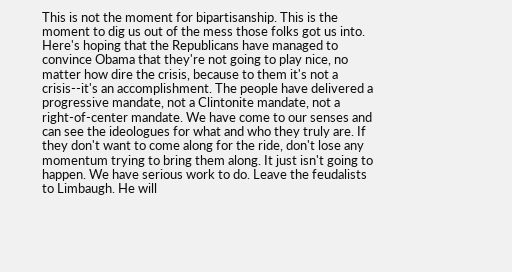This is not the moment for bipartisanship. This is the moment to dig us out of the mess those folks got us into. Here's hoping that the Republicans have managed to convince Obama that they're not going to play nice, no matter how dire the crisis, because to them it's not a crisis--it's an accomplishment. The people have delivered a progressive mandate, not a Clintonite mandate, not a right-of-center mandate. We have come to our senses and can see the ideologues for what and who they truly are. If they don't want to come along for the ride, don't lose any momentum trying to bring them along. It just isn't going to happen. We have serious work to do. Leave the feudalists to Limbaugh. He will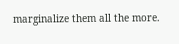marginalize them all the more.